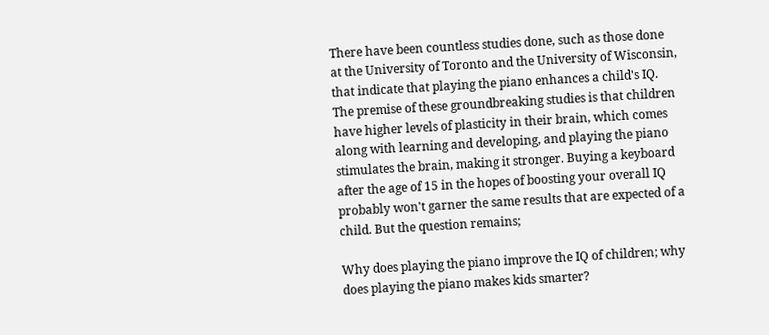There have been countless studies done, such as those done at the University of Toronto and the University of Wisconsin, that indicate that playing the piano enhances a child's IQ. The premise of these groundbreaking studies is that children have higher levels of plasticity in their brain, which comes along with learning and developing, and playing the piano stimulates the brain, making it stronger. Buying a keyboard after the age of 15 in the hopes of boosting your overall IQ probably won't garner the same results that are expected of a child. But the question remains;

Why does playing the piano improve the IQ of children; why does playing the piano makes kids smarter?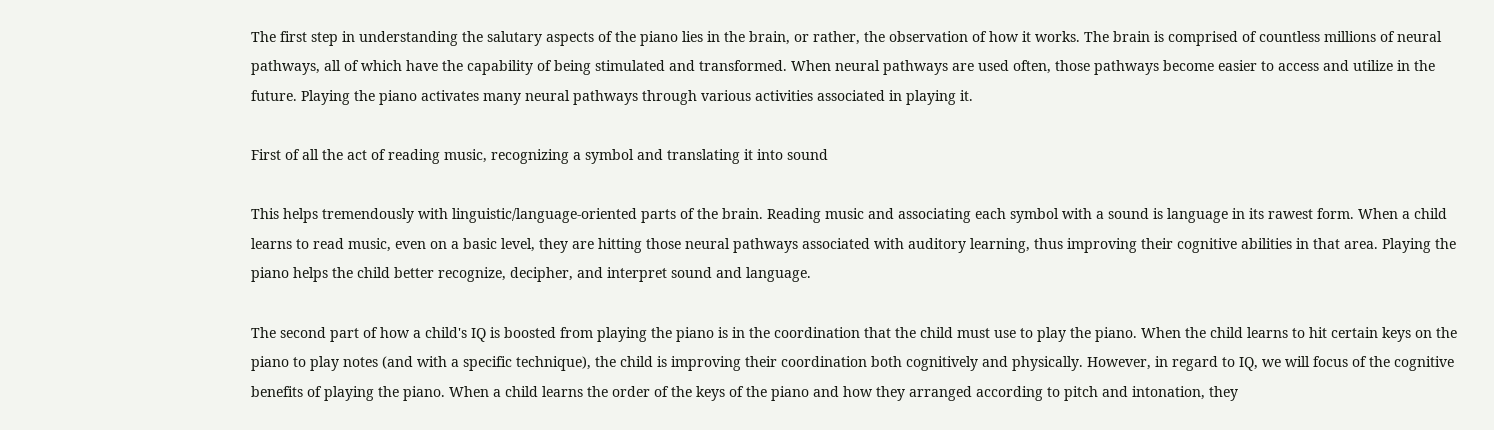The first step in understanding the salutary aspects of the piano lies in the brain, or rather, the observation of how it works. The brain is comprised of countless millions of neural pathways, all of which have the capability of being stimulated and transformed. When neural pathways are used often, those pathways become easier to access and utilize in the future. Playing the piano activates many neural pathways through various activities associated in playing it.

First of all the act of reading music, recognizing a symbol and translating it into sound

This helps tremendously with linguistic/language-oriented parts of the brain. Reading music and associating each symbol with a sound is language in its rawest form. When a child learns to read music, even on a basic level, they are hitting those neural pathways associated with auditory learning, thus improving their cognitive abilities in that area. Playing the piano helps the child better recognize, decipher, and interpret sound and language.

The second part of how a child's IQ is boosted from playing the piano is in the coordination that the child must use to play the piano. When the child learns to hit certain keys on the piano to play notes (and with a specific technique), the child is improving their coordination both cognitively and physically. However, in regard to IQ, we will focus of the cognitive benefits of playing the piano. When a child learns the order of the keys of the piano and how they arranged according to pitch and intonation, they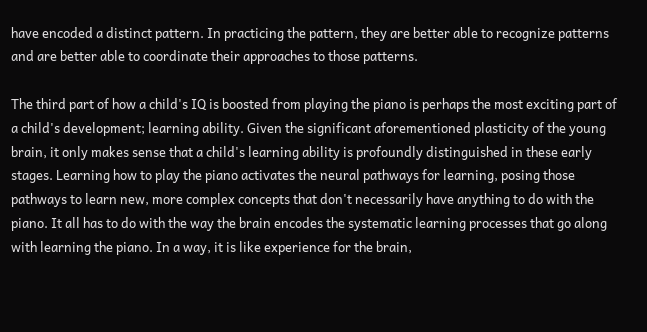have encoded a distinct pattern. In practicing the pattern, they are better able to recognize patterns and are better able to coordinate their approaches to those patterns.

The third part of how a child's IQ is boosted from playing the piano is perhaps the most exciting part of a child's development; learning ability. Given the significant aforementioned plasticity of the young brain, it only makes sense that a child's learning ability is profoundly distinguished in these early stages. Learning how to play the piano activates the neural pathways for learning, posing those pathways to learn new, more complex concepts that don't necessarily have anything to do with the piano. It all has to do with the way the brain encodes the systematic learning processes that go along with learning the piano. In a way, it is like experience for the brain,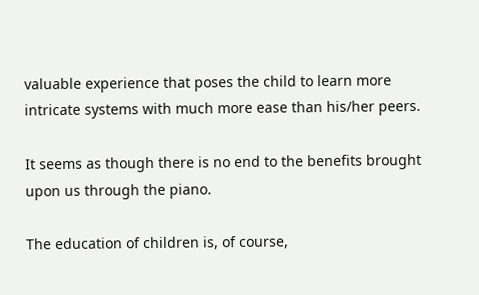valuable experience that poses the child to learn more intricate systems with much more ease than his/her peers.

It seems as though there is no end to the benefits brought upon us through the piano.

The education of children is, of course,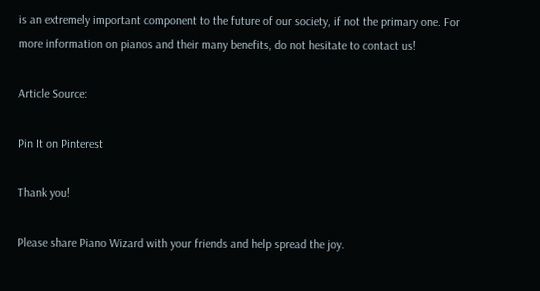is an extremely important component to the future of our society, if not the primary one. For more information on pianos and their many benefits, do not hesitate to contact us!

Article Source:

Pin It on Pinterest

Thank you!

Please share Piano Wizard with your friends and help spread the joy.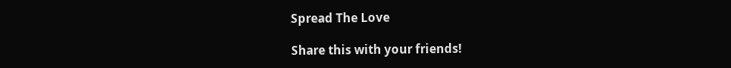Spread The Love

Share this with your friends!